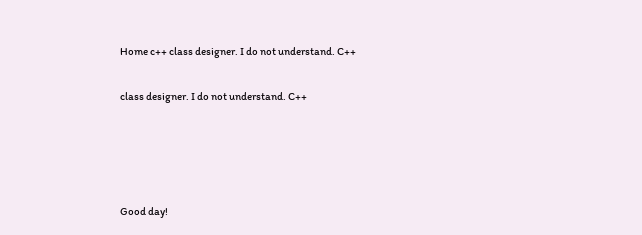Home c++ class designer. I do not understand. C++

class designer. I do not understand. C++




Good day!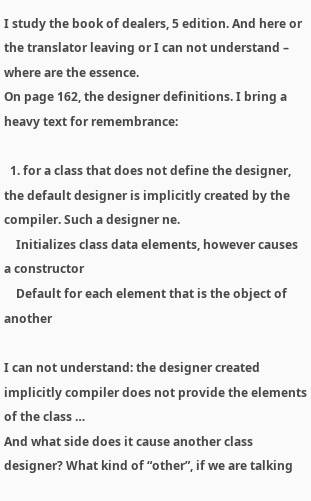I study the book of dealers, 5 edition. And here or the translator leaving or I can not understand – where are the essence.
On page 162, the designer definitions. I bring a heavy text for remembrance:

  1. for a class that does not define the designer, the default designer is implicitly created by the compiler. Such a designer ne.
    Initializes class data elements, however causes a constructor
    Default for each element that is the object of another

I can not understand: the designer created implicitly compiler does not provide the elements of the class …
And what side does it cause another class designer? What kind of “other”, if we are talking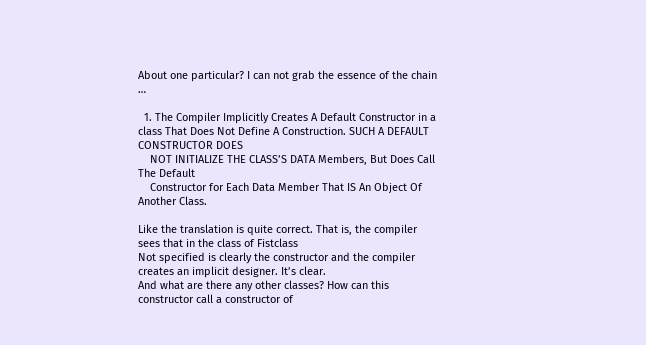About one particular? I can not grab the essence of the chain …

  1. The Compiler Implicitly Creates A Default Constructor in a class That Does Not Define A Construction. SUCH A DEFAULT CONSTRUCTOR DOES
    NOT INITIALIZE THE CLASS’S DATA Members, But Does Call The Default
    Constructor for Each Data Member That IS An Object Of Another Class.

Like the translation is quite correct. That is, the compiler sees that in the class of Fistclass
Not specified is clearly the constructor and the compiler creates an implicit designer. It’s clear.
And what are there any other classes? How can this constructor call a constructor of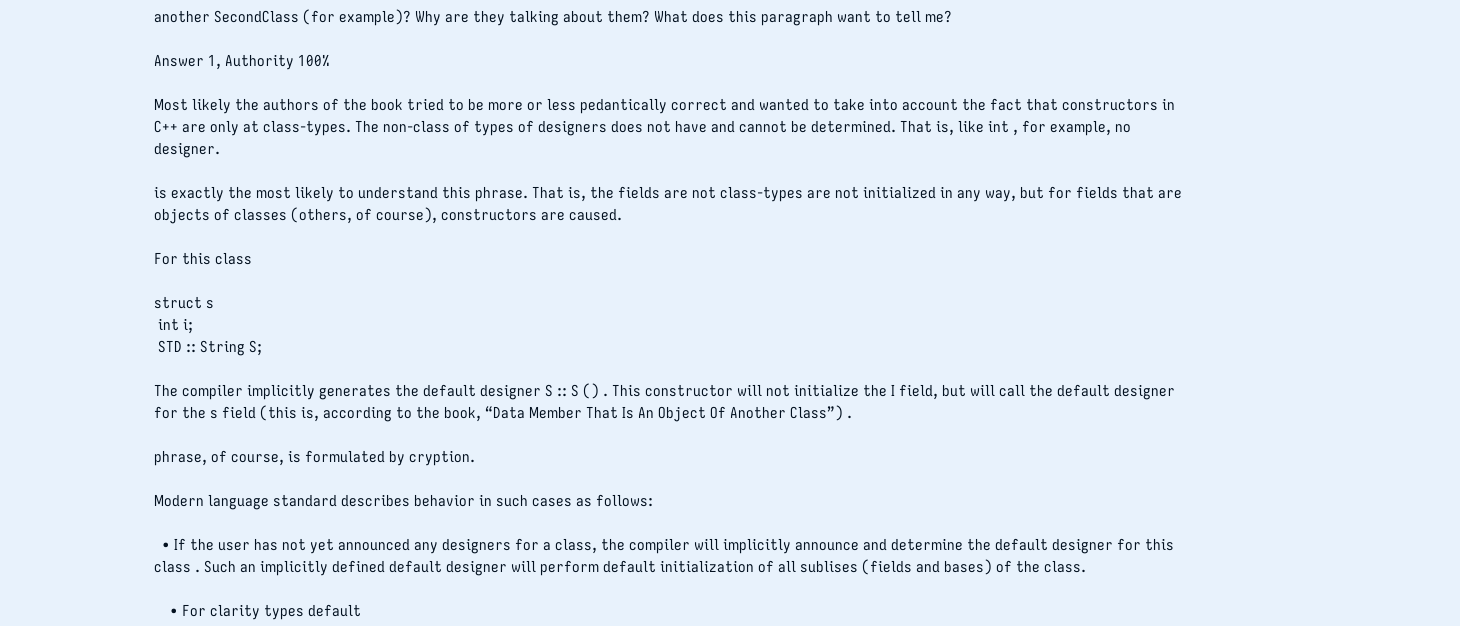another SecondClass (for example)? Why are they talking about them? What does this paragraph want to tell me?

Answer 1, Authority 100%

Most likely the authors of the book tried to be more or less pedantically correct and wanted to take into account the fact that constructors in C++ are only at class-types. The non-class of types of designers does not have and cannot be determined. That is, like int , for example, no designer.

is exactly the most likely to understand this phrase. That is, the fields are not class-types are not initialized in any way, but for fields that are objects of classes (others, of course), constructors are caused.

For this class

struct s
 int i;
 STD :: String S;

The compiler implicitly generates the default designer S :: S () . This constructor will not initialize the I field, but will call the default designer for the s field (this is, according to the book, “Data Member That Is An Object Of Another Class”) .

phrase, of course, is formulated by cryption.

Modern language standard describes behavior in such cases as follows:

  • If the user has not yet announced any designers for a class, the compiler will implicitly announce and determine the default designer for this class . Such an implicitly defined default designer will perform default initialization of all sublises (fields and bases) of the class.

    • For clarity types default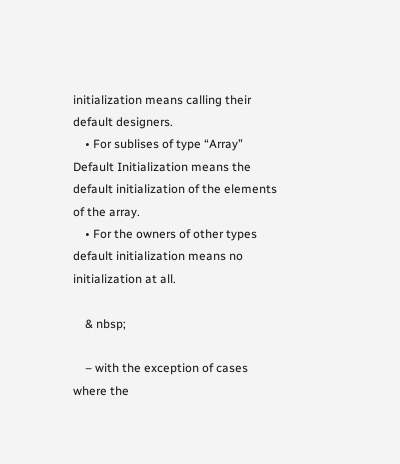initialization means calling their default designers.
    • For sublises of type “Array” Default Initialization means the default initialization of the elements of the array.
    • For the owners of other types default initialization means no initialization at all.

    & nbsp;

    – with the exception of cases where the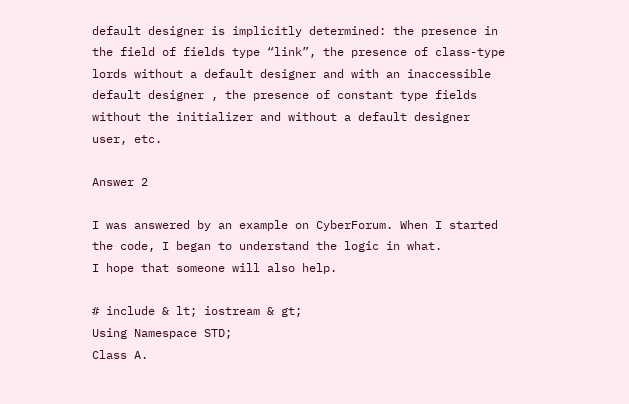default designer is implicitly determined: the presence in the field of fields type “link”, the presence of class-type lords without a default designer and with an inaccessible default designer , the presence of constant type fields without the initializer and without a default designer user, etc.

Answer 2

I was answered by an example on CyberForum. When I started the code, I began to understand the logic in what.
I hope that someone will also help.

# include & lt; iostream & gt;
Using Namespace STD;
Class A.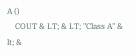A ()
    COUT & LT; & LT; "Class A" & lt; &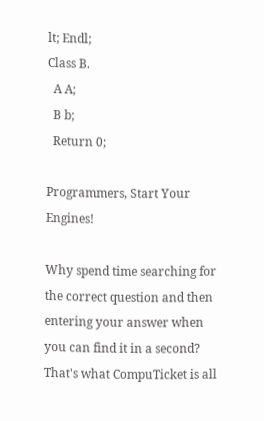lt; Endl;
Class B.
  A A;
  B b;
  Return 0;

Programmers, Start Your Engines!

Why spend time searching for the correct question and then entering your answer when you can find it in a second? That's what CompuTicket is all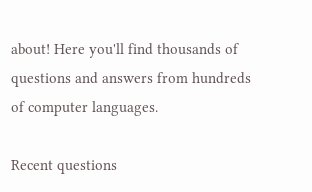about! Here you'll find thousands of questions and answers from hundreds of computer languages.

Recent questions